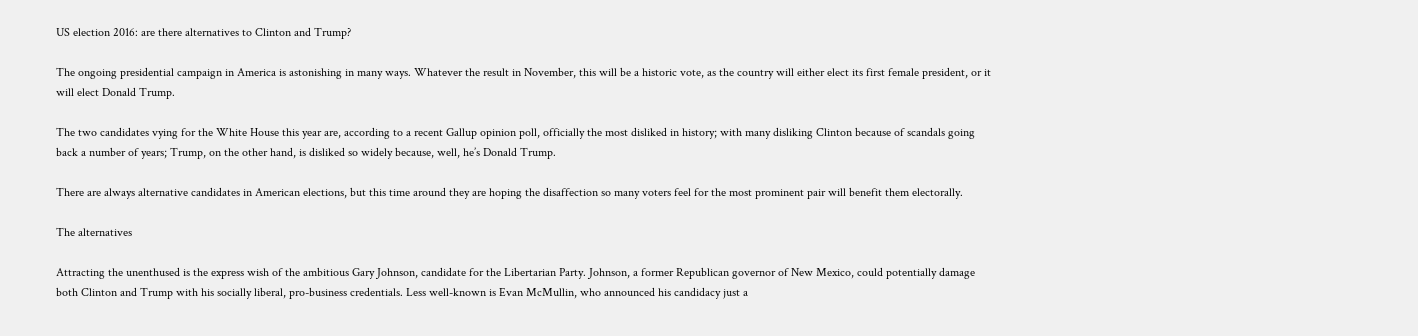US election 2016: are there alternatives to Clinton and Trump?

The ongoing presidential campaign in America is astonishing in many ways. Whatever the result in November, this will be a historic vote, as the country will either elect its first female president, or it will elect Donald Trump.

The two candidates vying for the White House this year are, according to a recent Gallup opinion poll, officially the most disliked in history; with many disliking Clinton because of scandals going back a number of years; Trump, on the other hand, is disliked so widely because, well, he’s Donald Trump.

There are always alternative candidates in American elections, but this time around they are hoping the disaffection so many voters feel for the most prominent pair will benefit them electorally.

The alternatives

Attracting the unenthused is the express wish of the ambitious Gary Johnson, candidate for the Libertarian Party. Johnson, a former Republican governor of New Mexico, could potentially damage both Clinton and Trump with his socially liberal, pro-business credentials. Less well-known is Evan McMullin, who announced his candidacy just a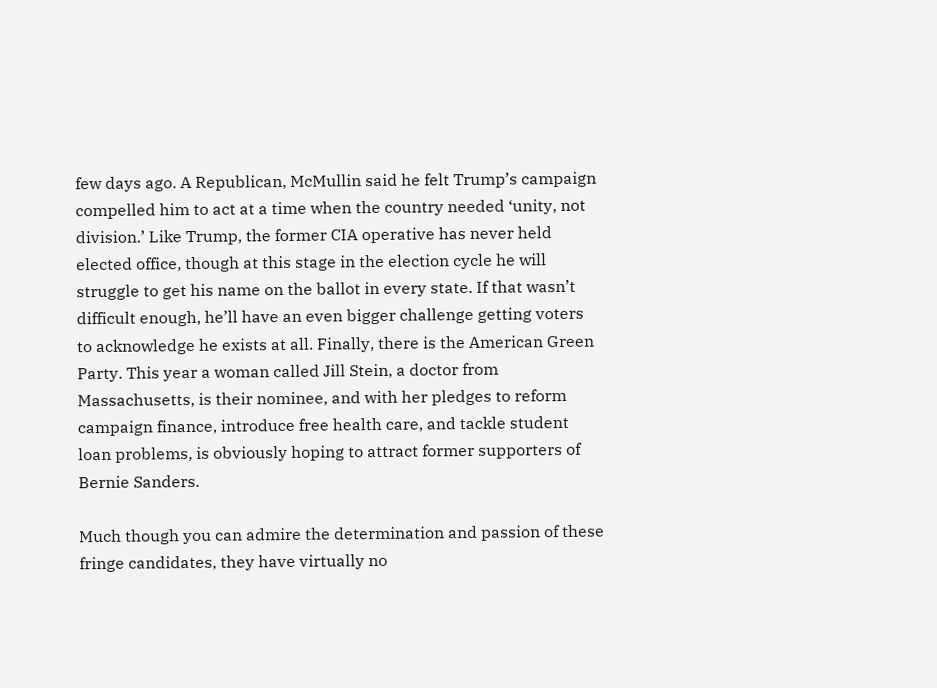few days ago. A Republican, McMullin said he felt Trump’s campaign compelled him to act at a time when the country needed ‘unity, not division.’ Like Trump, the former CIA operative has never held elected office, though at this stage in the election cycle he will struggle to get his name on the ballot in every state. If that wasn’t difficult enough, he’ll have an even bigger challenge getting voters to acknowledge he exists at all. Finally, there is the American Green Party. This year a woman called Jill Stein, a doctor from Massachusetts, is their nominee, and with her pledges to reform campaign finance, introduce free health care, and tackle student loan problems, is obviously hoping to attract former supporters of Bernie Sanders.

Much though you can admire the determination and passion of these fringe candidates, they have virtually no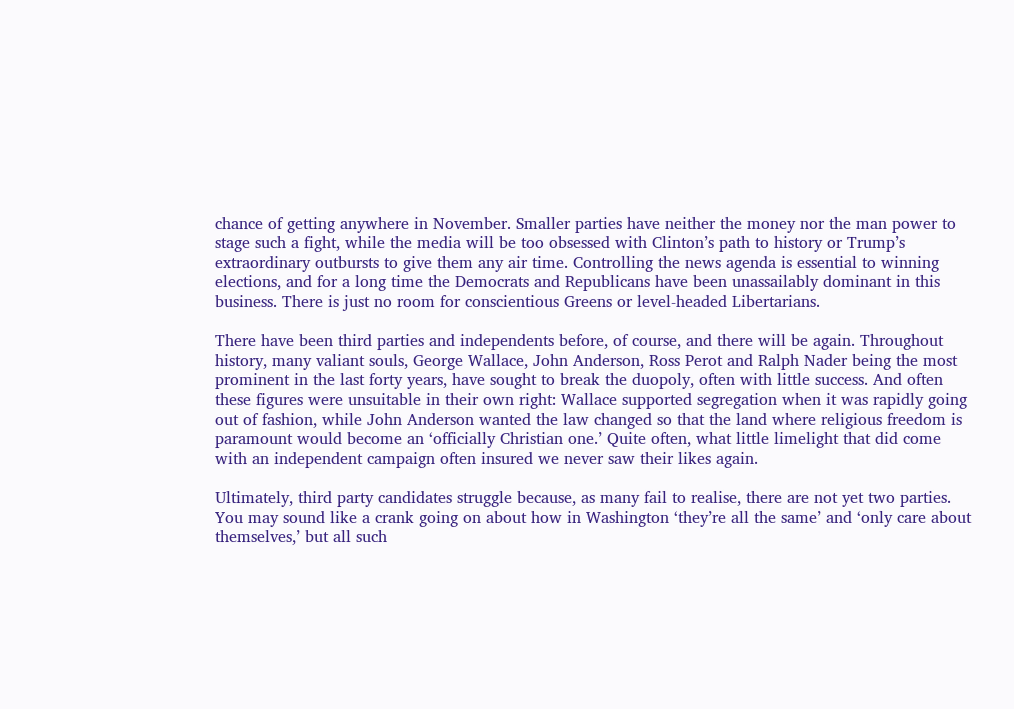chance of getting anywhere in November. Smaller parties have neither the money nor the man power to stage such a fight, while the media will be too obsessed with Clinton’s path to history or Trump’s extraordinary outbursts to give them any air time. Controlling the news agenda is essential to winning elections, and for a long time the Democrats and Republicans have been unassailably dominant in this business. There is just no room for conscientious Greens or level-headed Libertarians.

There have been third parties and independents before, of course, and there will be again. Throughout history, many valiant souls, George Wallace, John Anderson, Ross Perot and Ralph Nader being the most prominent in the last forty years, have sought to break the duopoly, often with little success. And often these figures were unsuitable in their own right: Wallace supported segregation when it was rapidly going out of fashion, while John Anderson wanted the law changed so that the land where religious freedom is paramount would become an ‘officially Christian one.’ Quite often, what little limelight that did come with an independent campaign often insured we never saw their likes again.

Ultimately, third party candidates struggle because, as many fail to realise, there are not yet two parties. You may sound like a crank going on about how in Washington ‘they’re all the same’ and ‘only care about themselves,’ but all such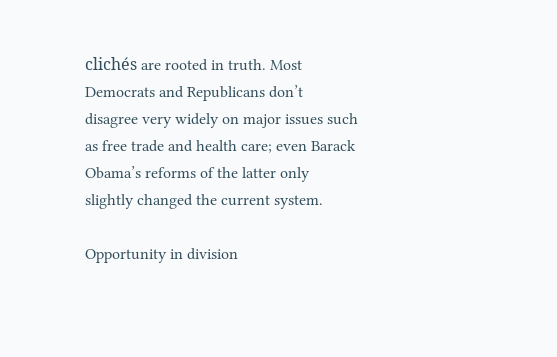clichés are rooted in truth. Most Democrats and Republicans don’t disagree very widely on major issues such as free trade and health care; even Barack Obama’s reforms of the latter only slightly changed the current system.

Opportunity in division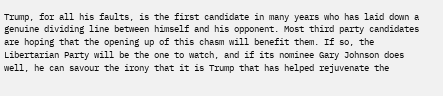Trump, for all his faults, is the first candidate in many years who has laid down a genuine dividing line between himself and his opponent. Most third party candidates are hoping that the opening up of this chasm will benefit them. If so, the Libertarian Party will be the one to watch, and if its nominee Gary Johnson does well, he can savour the irony that it is Trump that has helped rejuvenate the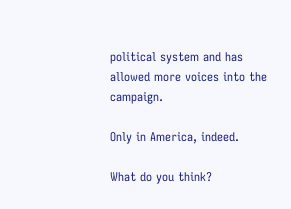political system and has allowed more voices into the campaign.

Only in America, indeed.

What do you think?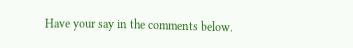Have your say in the comments below.